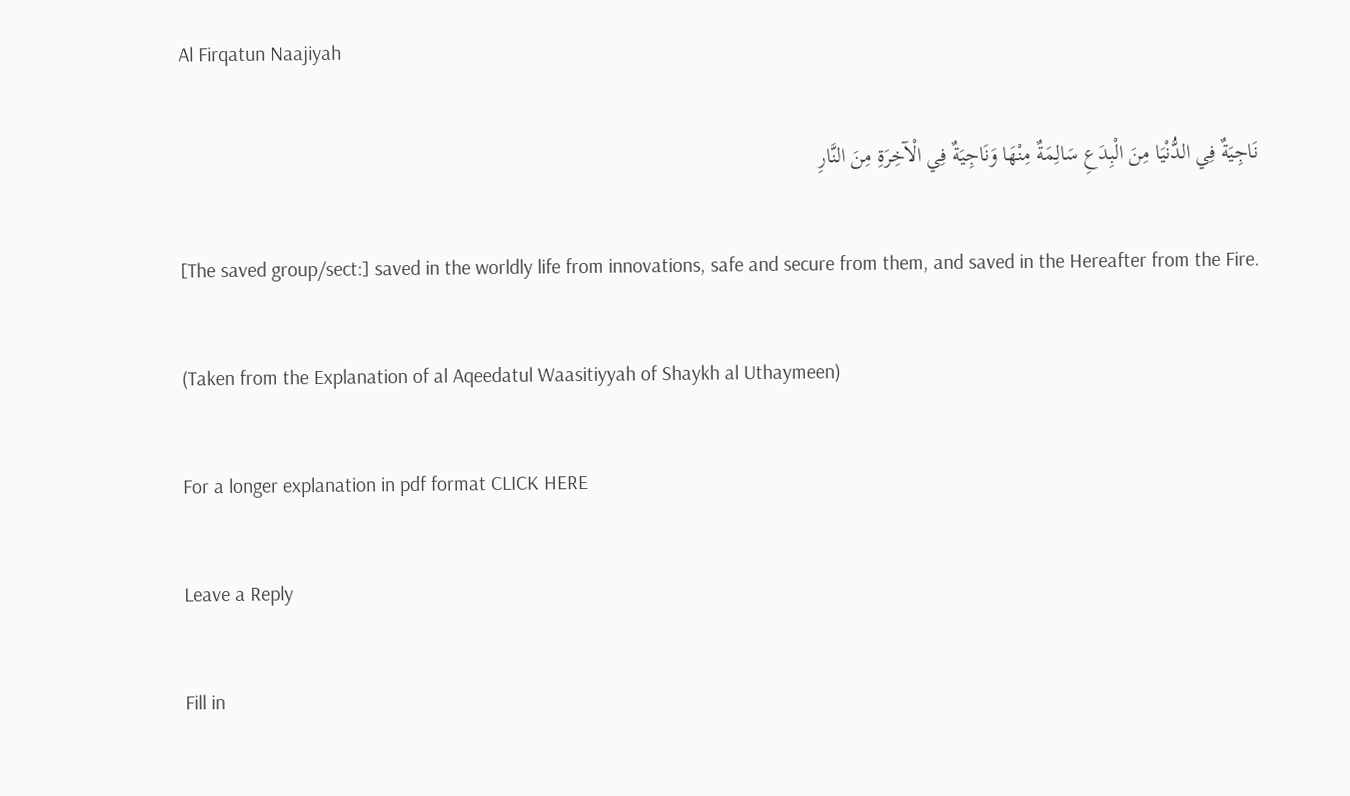Al Firqatun Naajiyah

نَاجِيَةٌ فِي الدُّنْيَا مِنَ الْبِدَعِ سَالِمَةٌ مِنْهَا وَنَاجِيَةٌ فِي الْآخِرَةِ مِنَ النَّارِ

[The saved group/sect:] saved in the worldly life from innovations, safe and secure from them, and saved in the Hereafter from the Fire.

(Taken from the Explanation of al Aqeedatul Waasitiyyah of Shaykh al Uthaymeen)

For a longer explanation in pdf format CLICK HERE

Leave a Reply

Fill in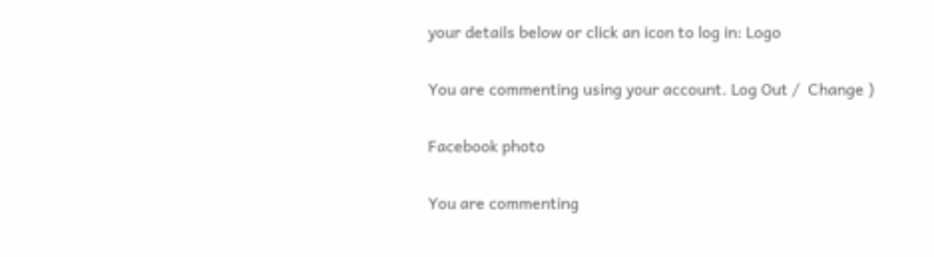your details below or click an icon to log in: Logo

You are commenting using your account. Log Out /  Change )

Facebook photo

You are commenting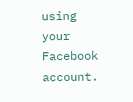using your Facebook account.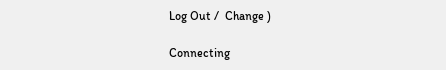Log Out /  Change )

Connecting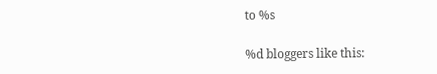to %s

%d bloggers like this: